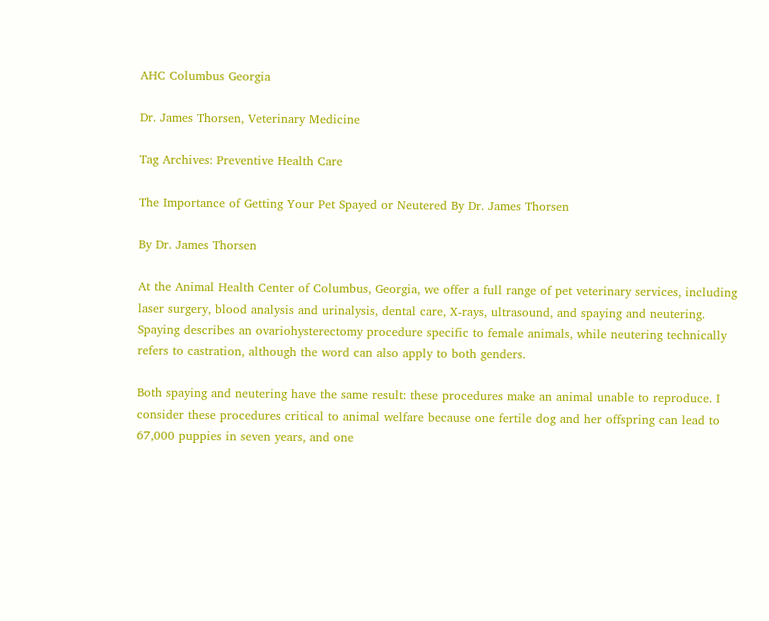AHC Columbus Georgia

Dr. James Thorsen, Veterinary Medicine

Tag Archives: Preventive Health Care

The Importance of Getting Your Pet Spayed or Neutered By Dr. James Thorsen

By Dr. James Thorsen

At the Animal Health Center of Columbus, Georgia, we offer a full range of pet veterinary services, including laser surgery, blood analysis and urinalysis, dental care, X-rays, ultrasound, and spaying and neutering. Spaying describes an ovariohysterectomy procedure specific to female animals, while neutering technically refers to castration, although the word can also apply to both genders.

Both spaying and neutering have the same result: these procedures make an animal unable to reproduce. I consider these procedures critical to animal welfare because one fertile dog and her offspring can lead to 67,000 puppies in seven years, and one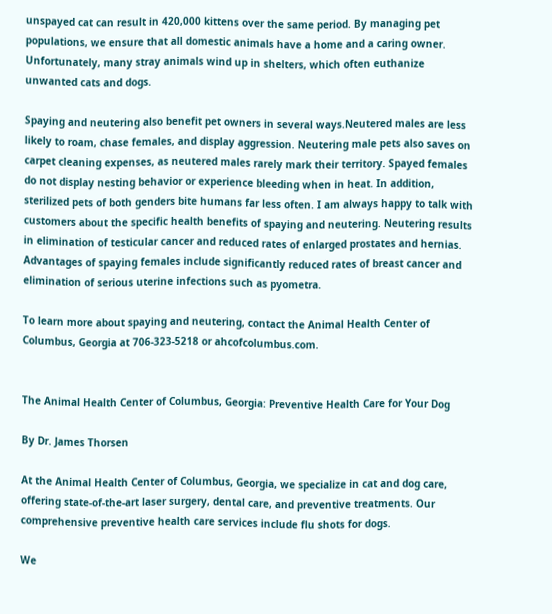unspayed cat can result in 420,000 kittens over the same period. By managing pet populations, we ensure that all domestic animals have a home and a caring owner. Unfortunately, many stray animals wind up in shelters, which often euthanize unwanted cats and dogs.

Spaying and neutering also benefit pet owners in several ways.Neutered males are less likely to roam, chase females, and display aggression. Neutering male pets also saves on carpet cleaning expenses, as neutered males rarely mark their territory. Spayed females do not display nesting behavior or experience bleeding when in heat. In addition, sterilized pets of both genders bite humans far less often. I am always happy to talk with customers about the specific health benefits of spaying and neutering. Neutering results in elimination of testicular cancer and reduced rates of enlarged prostates and hernias. Advantages of spaying females include significantly reduced rates of breast cancer and elimination of serious uterine infections such as pyometra.

To learn more about spaying and neutering, contact the Animal Health Center of Columbus, Georgia at 706-323-5218 or ahcofcolumbus.com.


The Animal Health Center of Columbus, Georgia: Preventive Health Care for Your Dog

By Dr. James Thorsen

At the Animal Health Center of Columbus, Georgia, we specialize in cat and dog care, offering state-of-the-art laser surgery, dental care, and preventive treatments. Our comprehensive preventive health care services include flu shots for dogs.

We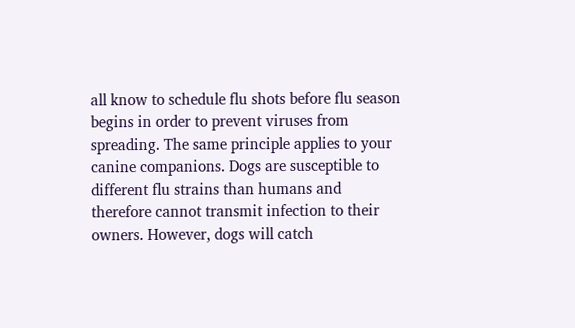all know to schedule flu shots before flu season begins in order to prevent viruses from spreading. The same principle applies to your canine companions. Dogs are susceptible to different flu strains than humans and therefore cannot transmit infection to their owners. However, dogs will catch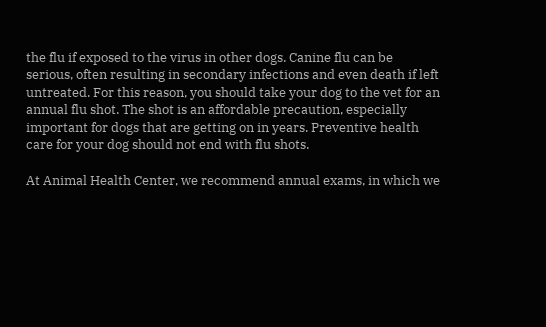the flu if exposed to the virus in other dogs. Canine flu can be serious, often resulting in secondary infections and even death if left untreated. For this reason, you should take your dog to the vet for an annual flu shot. The shot is an affordable precaution, especially important for dogs that are getting on in years. Preventive health care for your dog should not end with flu shots.

At Animal Health Center, we recommend annual exams, in which we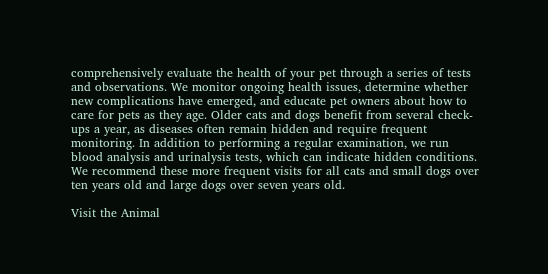comprehensively evaluate the health of your pet through a series of tests and observations. We monitor ongoing health issues, determine whether new complications have emerged, and educate pet owners about how to care for pets as they age. Older cats and dogs benefit from several check-ups a year, as diseases often remain hidden and require frequent monitoring. In addition to performing a regular examination, we run blood analysis and urinalysis tests, which can indicate hidden conditions. We recommend these more frequent visits for all cats and small dogs over ten years old and large dogs over seven years old.

Visit the Animal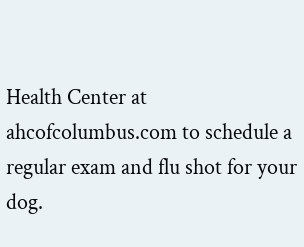Health Center at ahcofcolumbus.com to schedule a regular exam and flu shot for your dog.